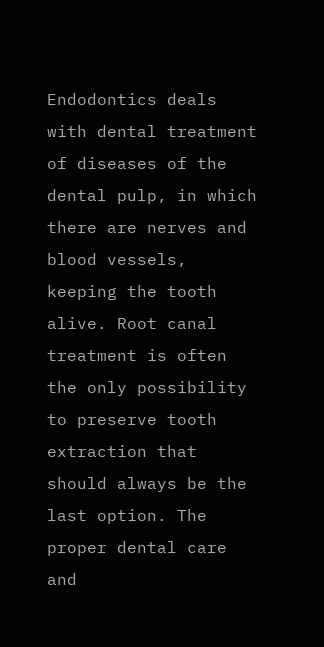Endodontics deals with dental treatment of diseases of the dental pulp, in which there are nerves and blood vessels, keeping the tooth alive. Root canal treatment is often the only possibility to preserve tooth extraction that should always be the last option. The proper dental care and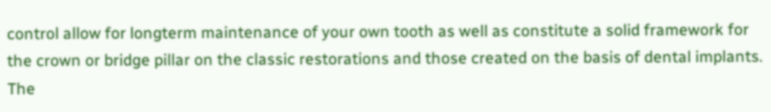control allow for longterm maintenance of your own tooth as well as constitute a solid framework for the crown or bridge pillar on the classic restorations and those created on the basis of dental implants. The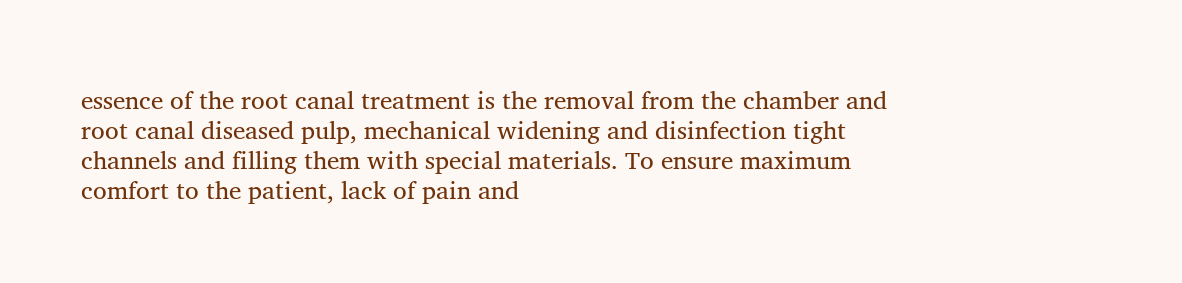essence of the root canal treatment is the removal from the chamber and root canal diseased pulp, mechanical widening and disinfection tight channels and filling them with special materials. To ensure maximum comfort to the patient, lack of pain and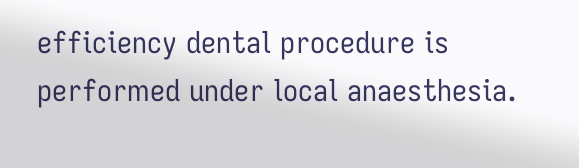efficiency dental procedure is performed under local anaesthesia.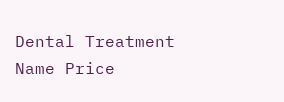Dental Treatment Name Price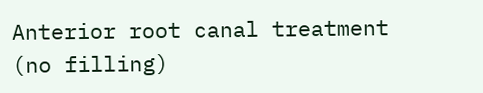Anterior root canal treatment (no filling)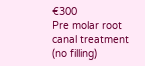€300
Pre molar root canal treatment (no filling)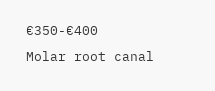€350-€400
Molar root canal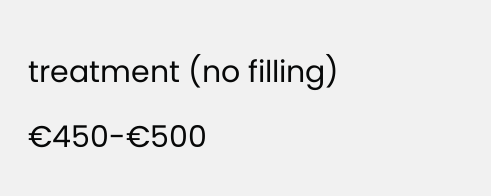treatment (no filling) €450-€500